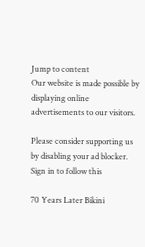Jump to content
Our website is made possible by displaying online advertisements to our visitors.

Please consider supporting us by disabling your ad blocker.
Sign in to follow this

70 Years Later Bikini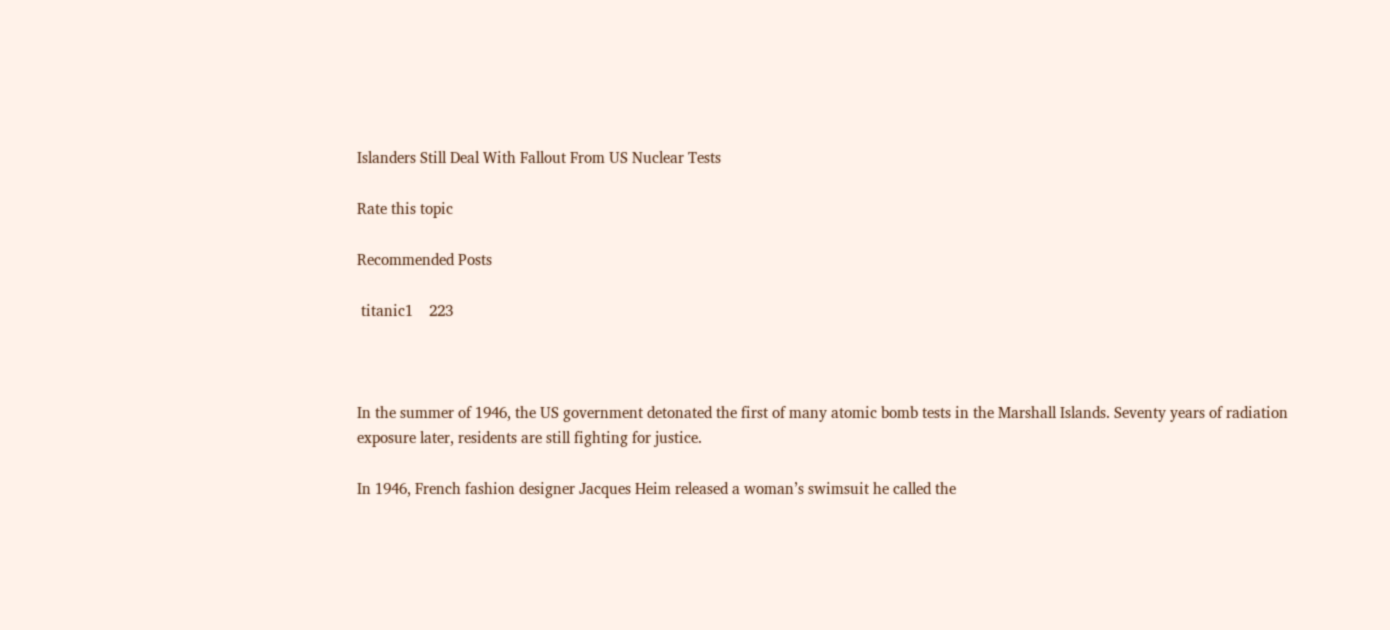Islanders Still Deal With Fallout From US Nuclear Tests

Rate this topic

Recommended Posts

 titanic1    223



In the summer of 1946, the US government detonated the first of many atomic bomb tests in the Marshall Islands. Seventy years of radiation exposure later, residents are still fighting for justice.

In 1946, French fashion designer Jacques Heim released a woman’s swimsuit he called the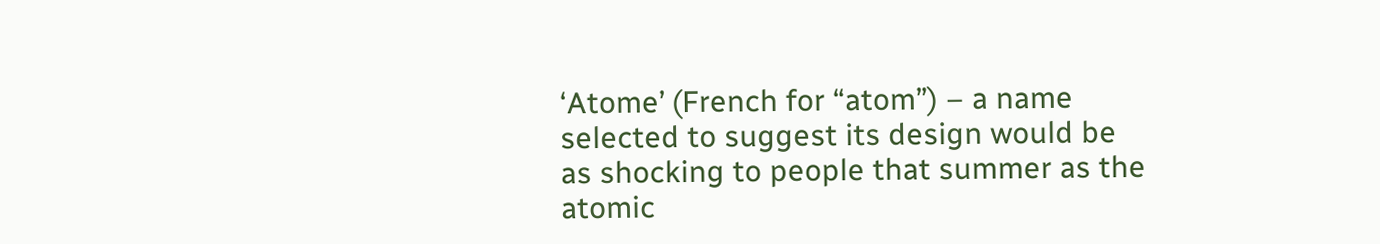‘Atome’ (French for “atom”) – a name selected to suggest its design would be as shocking to people that summer as the atomic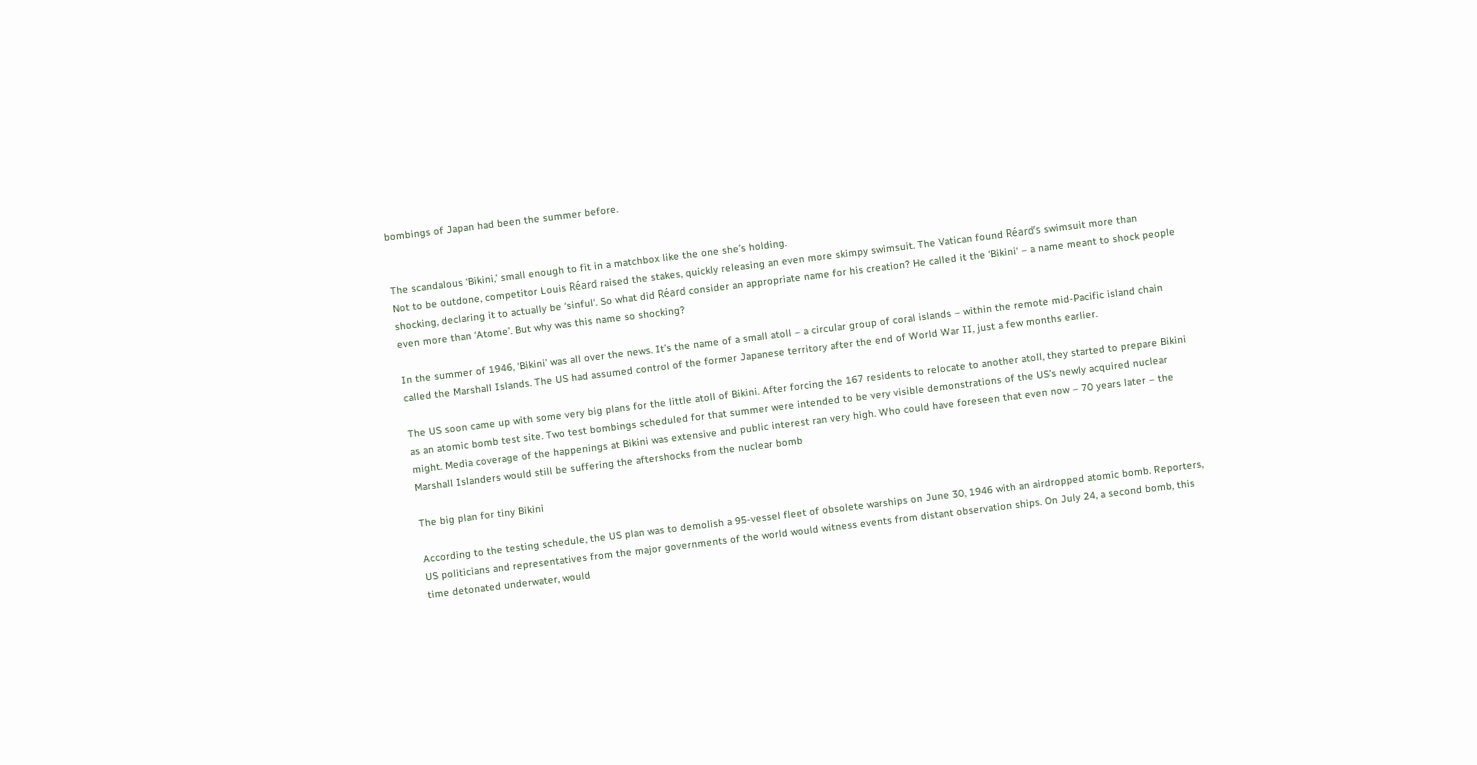bombings of Japan had been the summer before.


The scandalous ‘Bikini,’ small enough to fit in a matchbox like the one she’s holding.
Not to be outdone, competitor Louis Réard raised the stakes, quickly releasing an even more skimpy swimsuit. The Vatican found Réard’s swimsuit more than shocking, declaring it to actually be ‘sinful‘. So what did Réard consider an appropriate name for his creation? He called it the ‘Bikini‘ – a name meant to shock people even more than ‘Atome’. But why was this name so shocking?

In the summer of 1946, ‘Bikini’ was all over the news. It’s the name of a small atoll – a circular group of coral islands – within the remote mid-Pacific island chain called the Marshall Islands. The US had assumed control of the former Japanese territory after the end of World War II, just a few months earlier.

The US soon came up with some very big plans for the little atoll of Bikini. After forcing the 167 residents to relocate to another atoll, they started to prepare Bikini as an atomic bomb test site. Two test bombings scheduled for that summer were intended to be very visible demonstrations of the US’s newly acquired nuclear might. Media coverage of the happenings at Bikini was extensive and public interest ran very high. Who could have foreseen that even now – 70 years later – the Marshall Islanders would still be suffering the aftershocks from the nuclear bomb

The big plan for tiny Bikini

According to the testing schedule, the US plan was to demolish a 95-vessel fleet of obsolete warships on June 30, 1946 with an airdropped atomic bomb. Reporters, US politicians and representatives from the major governments of the world would witness events from distant observation ships. On July 24, a second bomb, this time detonated underwater, would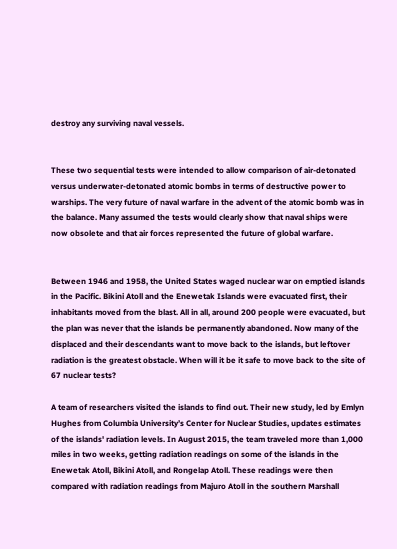destroy any surviving naval vessels.


These two sequential tests were intended to allow comparison of air-detonated versus underwater-detonated atomic bombs in terms of destructive power to warships. The very future of naval warfare in the advent of the atomic bomb was in the balance. Many assumed the tests would clearly show that naval ships were now obsolete and that air forces represented the future of global warfare.


Between 1946 and 1958, the United States waged nuclear war on emptied islands in the Pacific. Bikini Atoll and the Enewetak Islands were evacuated first, their inhabitants moved from the blast. All in all, around 200 people were evacuated, but the plan was never that the islands be permanently abandoned. Now many of the displaced and their descendants want to move back to the islands, but leftover radiation is the greatest obstacle. When will it be it safe to move back to the site of 67 nuclear tests?

A team of researchers visited the islands to find out. Their new study, led by Emlyn Hughes from Columbia University’s Center for Nuclear Studies, updates estimates of the islands' radiation levels. In August 2015, the team traveled more than 1,000 miles in two weeks, getting radiation readings on some of the islands in the Enewetak Atoll, Bikini Atoll, and Rongelap Atoll. These readings were then compared with radiation readings from Majuro Atoll in the southern Marshall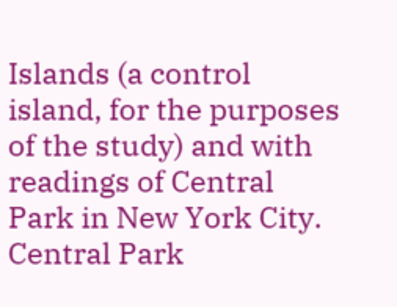Islands (a control island, for the purposes of the study) and with readings of Central Park in New York City.
Central Park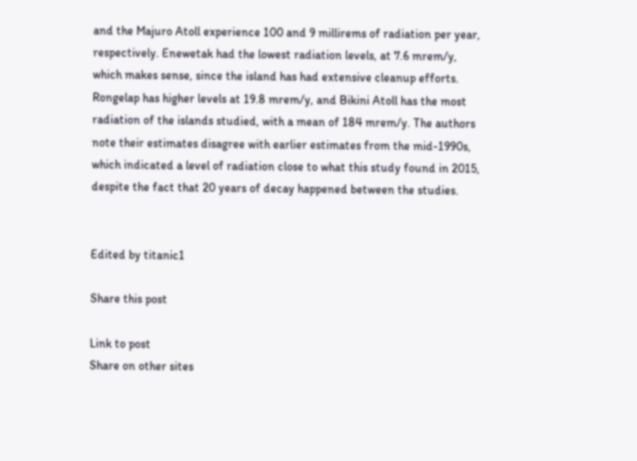and the Majuro Atoll experience 100 and 9 millirems of radiation per year, respectively. Enewetak had the lowest radiation levels, at 7.6 mrem/y, which makes sense, since the island has had extensive cleanup efforts. Rongelap has higher levels at 19.8 mrem/y, and Bikini Atoll has the most radiation of the islands studied, with a mean of 184 mrem/y. The authors note their estimates disagree with earlier estimates from the mid-1990s, which indicated a level of radiation close to what this study found in 2015, despite the fact that 20 years of decay happened between the studies.


Edited by titanic1

Share this post

Link to post
Share on other sites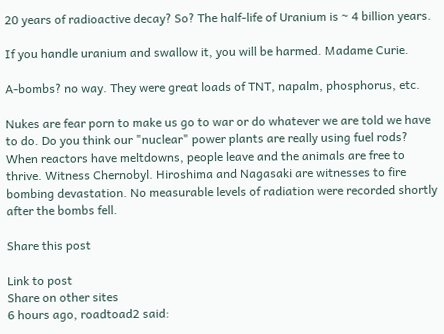20 years of radioactive decay? So? The half-life of Uranium is ~ 4 billion years.

If you handle uranium and swallow it, you will be harmed. Madame Curie.

A-bombs? no way. They were great loads of TNT, napalm, phosphorus, etc.

Nukes are fear porn to make us go to war or do whatever we are told we have to do. Do you think our "nuclear" power plants are really using fuel rods? When reactors have meltdowns, people leave and the animals are free to thrive. Witness Chernobyl. Hiroshima and Nagasaki are witnesses to fire bombing devastation. No measurable levels of radiation were recorded shortly after the bombs fell.

Share this post

Link to post
Share on other sites
6 hours ago, roadtoad2 said: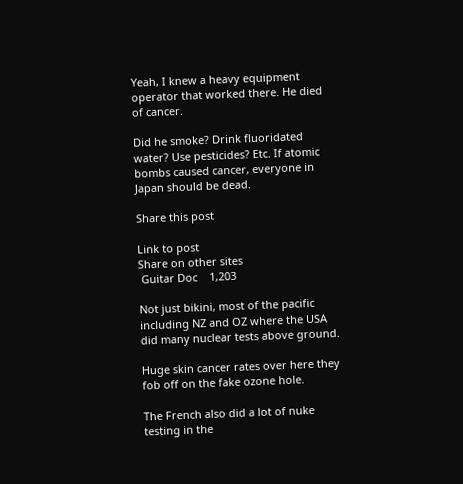Yeah, I knew a heavy equipment operator that worked there. He died of cancer.

Did he smoke? Drink fluoridated water? Use pesticides? Etc. If atomic bombs caused cancer, everyone in Japan should be dead.

Share this post

Link to post
Share on other sites
 Guitar Doc    1,203

Not just bikini, most of the pacific including NZ and OZ where the USA did many nuclear tests above ground.

Huge skin cancer rates over here they fob off on the fake ozone hole.

The French also did a lot of nuke testing in the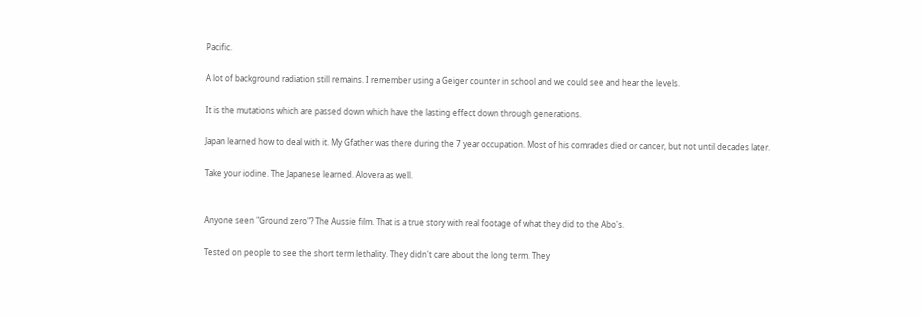Pacific.

A lot of background radiation still remains. I remember using a Geiger counter in school and we could see and hear the levels.

It is the mutations which are passed down which have the lasting effect down through generations.

Japan learned how to deal with it. My Gfather was there during the 7 year occupation. Most of his comrades died or cancer, but not until decades later.

Take your iodine. The Japanese learned. Alovera as well.


Anyone seen "Ground zero"? The Aussie film. That is a true story with real footage of what they did to the Abo's.

Tested on people to see the short term lethality. They didn't care about the long term. They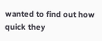wanted to find out how quick they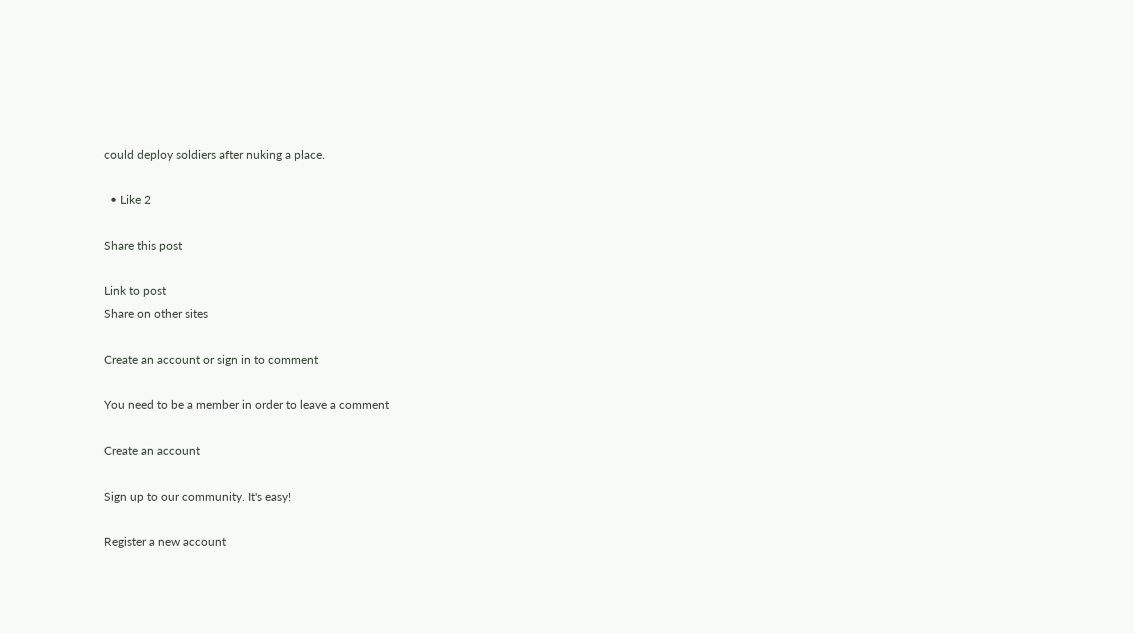could deploy soldiers after nuking a place.

  • Like 2

Share this post

Link to post
Share on other sites

Create an account or sign in to comment

You need to be a member in order to leave a comment

Create an account

Sign up to our community. It's easy!

Register a new account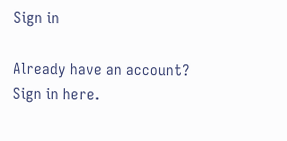Sign in

Already have an account? Sign in here.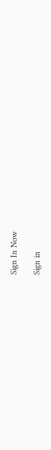Sign In Now

Sign in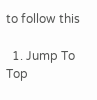to follow this

  1. Jump To Top